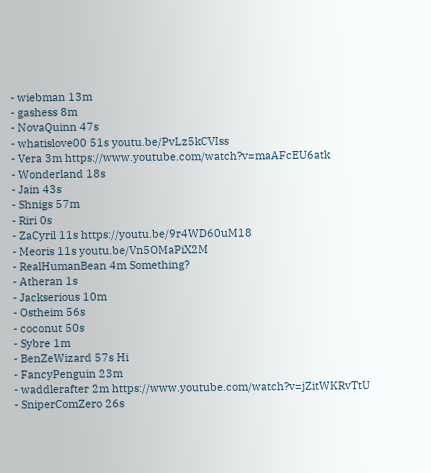- wiebman 13m
- gashess 8m
- NovaQuinn 47s
- whatislove00 51s youtu.be/PvLz5kCVIss
- Vera 3m https://www.youtube.com/watch?v=maAFcEU6atk
- Wonderland 18s
- Jain 43s
- Shnigs 57m
- Riri 0s
- ZaCyril 11s https://youtu.be/9r4WD60uM18
- Meoris 11s youtu.be/Vn5OMaPiX2M
- RealHumanBean 4m Something?
- Atheran 1s
- Jackserious 10m
- Ostheim 56s
- coconut 50s
- Sybre 1m
- BenZeWizard 57s Hi
- FancyPenguin 23m
- waddlerafter 2m https://www.youtube.com/watch?v=jZitWKRvTtU
- SniperComZero 26s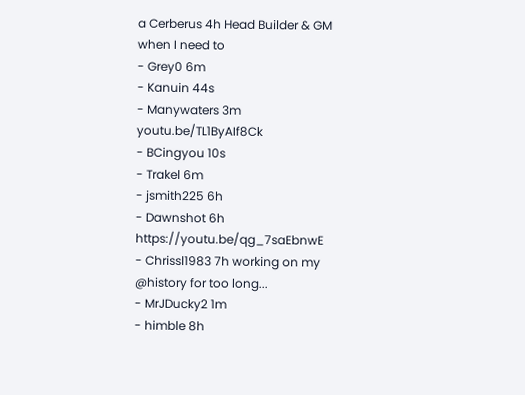a Cerberus 4h Head Builder & GM when I need to
- Grey0 6m
- Kanuin 44s
- Manywaters 3m youtu.be/TL1ByAIf8Ck
- BCingyou 10s
- Trakel 6m
- jsmith225 6h
- Dawnshot 6h https://youtu.be/qg_7saEbnwE
- Chrissl1983 7h working on my @history for too long...
- MrJDucky2 1m
- himble 8h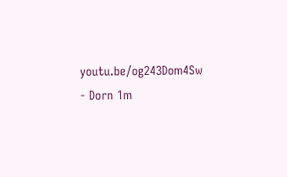youtu.be/og243Dom4Sw
- Dorn 1m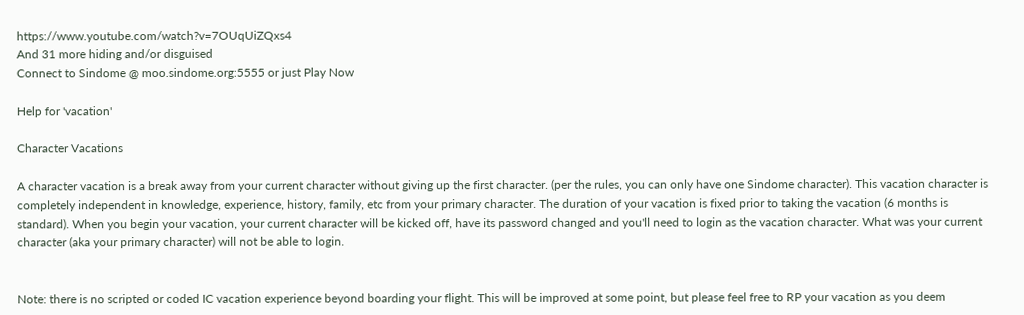https://www.youtube.com/watch?v=7OUqUiZQxs4
And 31 more hiding and/or disguised
Connect to Sindome @ moo.sindome.org:5555 or just Play Now

Help for 'vacation'

Character Vacations

A character vacation is a break away from your current character without giving up the first character. (per the rules, you can only have one Sindome character). This vacation character is completely independent in knowledge, experience, history, family, etc from your primary character. The duration of your vacation is fixed prior to taking the vacation (6 months is standard). When you begin your vacation, your current character will be kicked off, have its password changed and you'll need to login as the vacation character. What was your current character (aka your primary character) will not be able to login.


Note: there is no scripted or coded IC vacation experience beyond boarding your flight. This will be improved at some point, but please feel free to RP your vacation as you deem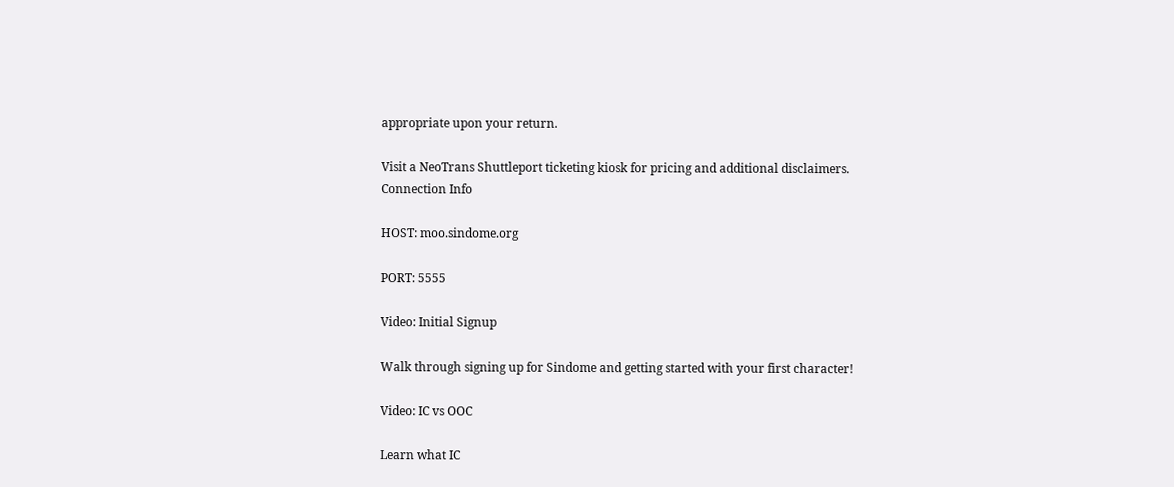appropriate upon your return.

Visit a NeoTrans Shuttleport ticketing kiosk for pricing and additional disclaimers.
Connection Info

HOST: moo.sindome.org

PORT: 5555

Video: Initial Signup

Walk through signing up for Sindome and getting started with your first character!

Video: IC vs OOC

Learn what IC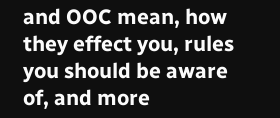and OOC mean, how they effect you, rules you should be aware of, and more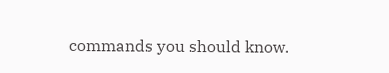commands you should know.